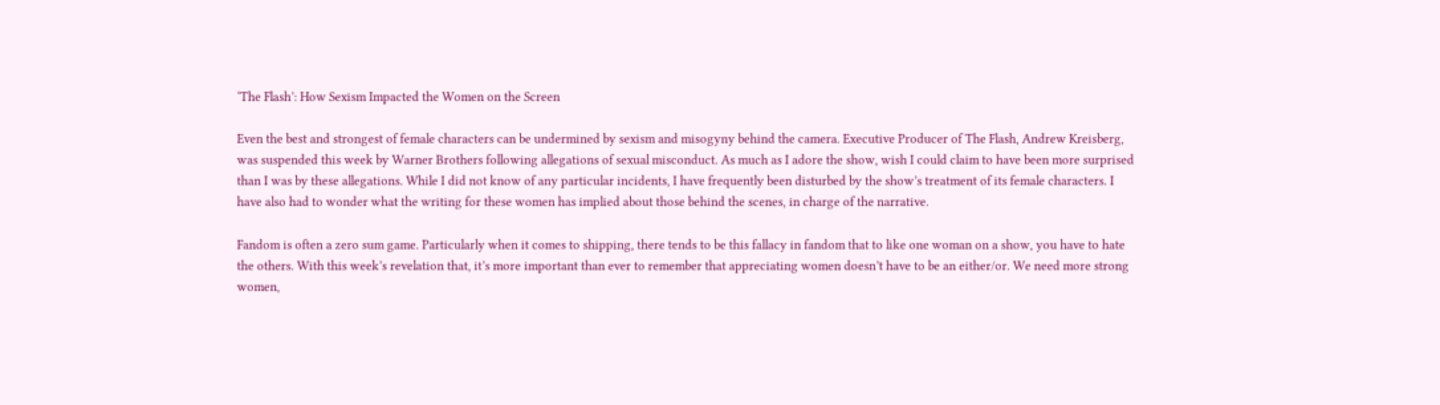‘The Flash’: How Sexism Impacted the Women on the Screen

Even the best and strongest of female characters can be undermined by sexism and misogyny behind the camera. Executive Producer of The Flash, Andrew Kreisberg, was suspended this week by Warner Brothers following allegations of sexual misconduct. As much as I adore the show, wish I could claim to have been more surprised than I was by these allegations. While I did not know of any particular incidents, I have frequently been disturbed by the show’s treatment of its female characters. I have also had to wonder what the writing for these women has implied about those behind the scenes, in charge of the narrative.

Fandom is often a zero sum game. Particularly when it comes to shipping, there tends to be this fallacy in fandom that to like one woman on a show, you have to hate the others. With this week’s revelation that, it’s more important than ever to remember that appreciating women doesn’t have to be an either/or. We need more strong women,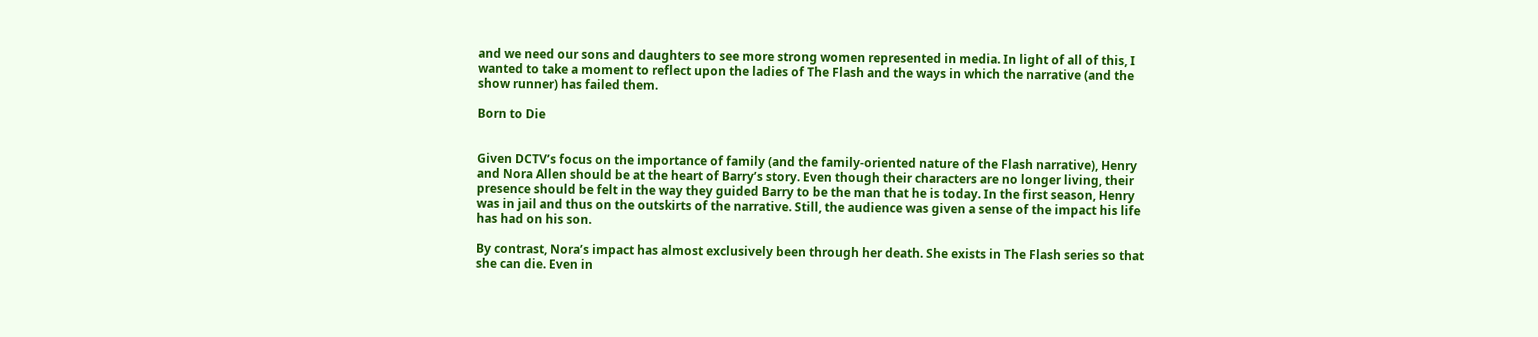and we need our sons and daughters to see more strong women represented in media. In light of all of this, I wanted to take a moment to reflect upon the ladies of The Flash and the ways in which the narrative (and the show runner) has failed them.

Born to Die


Given DCTV’s focus on the importance of family (and the family-oriented nature of the Flash narrative), Henry and Nora Allen should be at the heart of Barry’s story. Even though their characters are no longer living, their presence should be felt in the way they guided Barry to be the man that he is today. In the first season, Henry was in jail and thus on the outskirts of the narrative. Still, the audience was given a sense of the impact his life has had on his son.

By contrast, Nora’s impact has almost exclusively been through her death. She exists in The Flash series so that she can die. Even in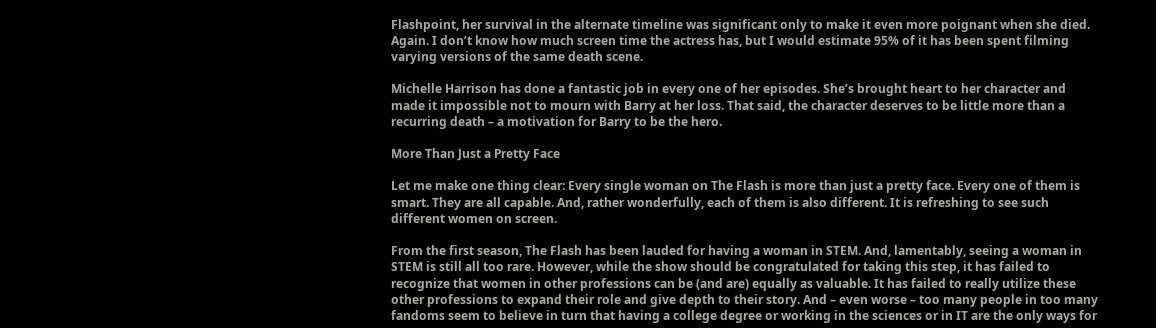Flashpoint, her survival in the alternate timeline was significant only to make it even more poignant when she died. Again. I don’t know how much screen time the actress has, but I would estimate 95% of it has been spent filming varying versions of the same death scene.

Michelle Harrison has done a fantastic job in every one of her episodes. She’s brought heart to her character and made it impossible not to mourn with Barry at her loss. That said, the character deserves to be little more than a recurring death – a motivation for Barry to be the hero.

More Than Just a Pretty Face

Let me make one thing clear: Every single woman on The Flash is more than just a pretty face. Every one of them is smart. They are all capable. And, rather wonderfully, each of them is also different. It is refreshing to see such different women on screen.

From the first season, The Flash has been lauded for having a woman in STEM. And, lamentably, seeing a woman in STEM is still all too rare. However, while the show should be congratulated for taking this step, it has failed to recognize that women in other professions can be (and are) equally as valuable. It has failed to really utilize these other professions to expand their role and give depth to their story. And – even worse – too many people in too many fandoms seem to believe in turn that having a college degree or working in the sciences or in IT are the only ways for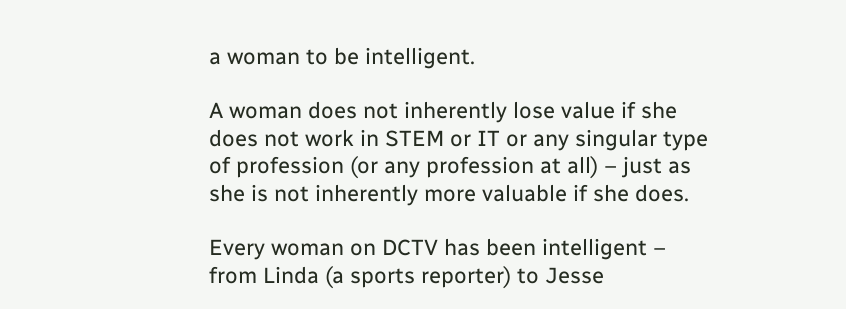a woman to be intelligent.

A woman does not inherently lose value if she does not work in STEM or IT or any singular type of profession (or any profession at all) – just as she is not inherently more valuable if she does.

Every woman on DCTV has been intelligent – from Linda (a sports reporter) to Jesse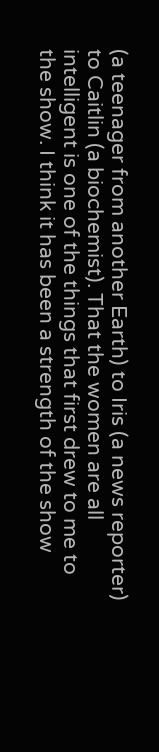(a teenager from another Earth) to Iris (a news reporter) to Caitlin (a biochemist). That the women are all intelligent is one of the things that first drew to me to the show. I think it has been a strength of the show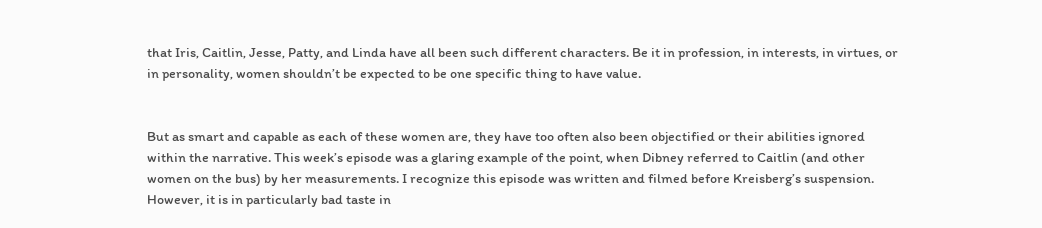that Iris, Caitlin, Jesse, Patty, and Linda have all been such different characters. Be it in profession, in interests, in virtues, or in personality, women shouldn’t be expected to be one specific thing to have value.


But as smart and capable as each of these women are, they have too often also been objectified or their abilities ignored within the narrative. This week’s episode was a glaring example of the point, when Dibney referred to Caitlin (and other women on the bus) by her measurements. I recognize this episode was written and filmed before Kreisberg’s suspension. However, it is in particularly bad taste in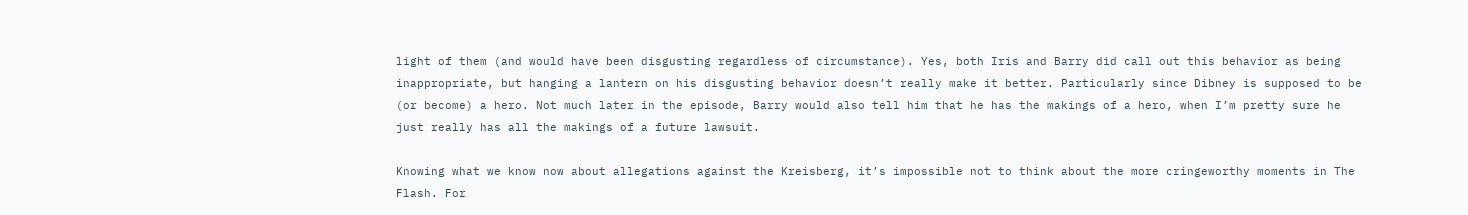light of them (and would have been disgusting regardless of circumstance). Yes, both Iris and Barry did call out this behavior as being inappropriate, but hanging a lantern on his disgusting behavior doesn’t really make it better. Particularly since Dibney is supposed to be (or become) a hero. Not much later in the episode, Barry would also tell him that he has the makings of a hero, when I’m pretty sure he just really has all the makings of a future lawsuit.

Knowing what we know now about allegations against the Kreisberg, it’s impossible not to think about the more cringeworthy moments in The Flash. For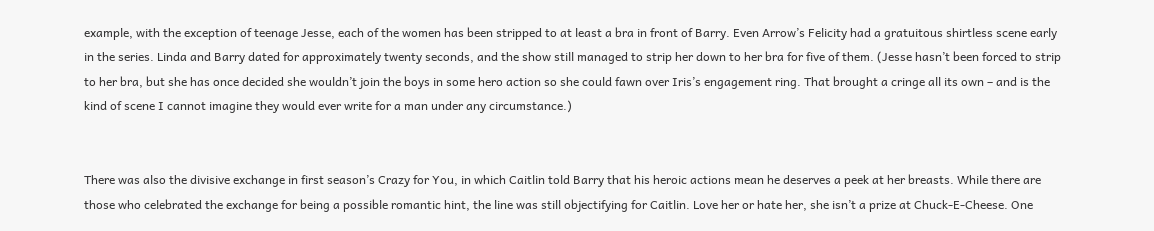example, with the exception of teenage Jesse, each of the women has been stripped to at least a bra in front of Barry. Even Arrow’s Felicity had a gratuitous shirtless scene early in the series. Linda and Barry dated for approximately twenty seconds, and the show still managed to strip her down to her bra for five of them. (Jesse hasn’t been forced to strip to her bra, but she has once decided she wouldn’t join the boys in some hero action so she could fawn over Iris’s engagement ring. That brought a cringe all its own – and is the kind of scene I cannot imagine they would ever write for a man under any circumstance.)


There was also the divisive exchange in first season’s Crazy for You, in which Caitlin told Barry that his heroic actions mean he deserves a peek at her breasts. While there are those who celebrated the exchange for being a possible romantic hint, the line was still objectifying for Caitlin. Love her or hate her, she isn’t a prize at Chuck-E-Cheese. One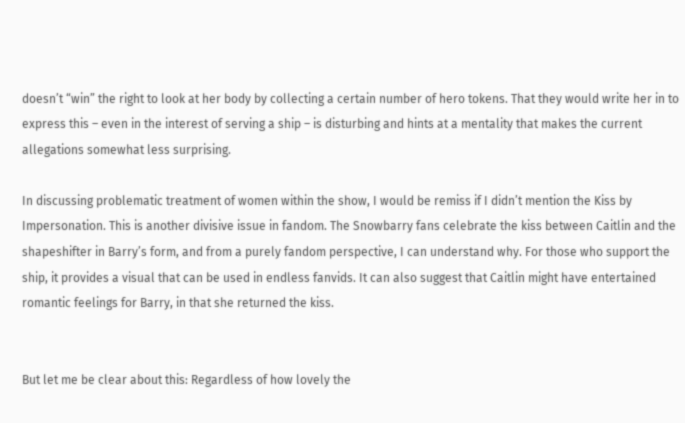doesn’t “win” the right to look at her body by collecting a certain number of hero tokens. That they would write her in to express this – even in the interest of serving a ship – is disturbing and hints at a mentality that makes the current allegations somewhat less surprising.

In discussing problematic treatment of women within the show, I would be remiss if I didn’t mention the Kiss by Impersonation. This is another divisive issue in fandom. The Snowbarry fans celebrate the kiss between Caitlin and the shapeshifter in Barry’s form, and from a purely fandom perspective, I can understand why. For those who support the ship, it provides a visual that can be used in endless fanvids. It can also suggest that Caitlin might have entertained romantic feelings for Barry, in that she returned the kiss.


But let me be clear about this: Regardless of how lovely the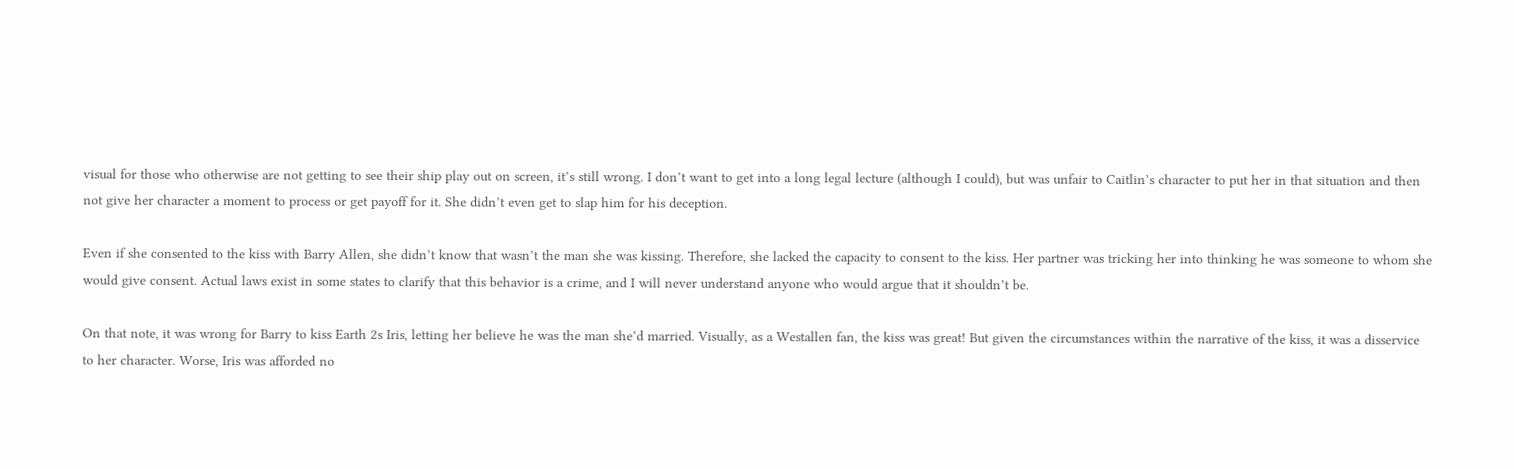visual for those who otherwise are not getting to see their ship play out on screen, it’s still wrong. I don’t want to get into a long legal lecture (although I could), but was unfair to Caitlin’s character to put her in that situation and then not give her character a moment to process or get payoff for it. She didn’t even get to slap him for his deception.

Even if she consented to the kiss with Barry Allen, she didn’t know that wasn’t the man she was kissing. Therefore, she lacked the capacity to consent to the kiss. Her partner was tricking her into thinking he was someone to whom she would give consent. Actual laws exist in some states to clarify that this behavior is a crime, and I will never understand anyone who would argue that it shouldn’t be.

On that note, it was wrong for Barry to kiss Earth 2s Iris, letting her believe he was the man she’d married. Visually, as a Westallen fan, the kiss was great! But given the circumstances within the narrative of the kiss, it was a disservice to her character. Worse, Iris was afforded no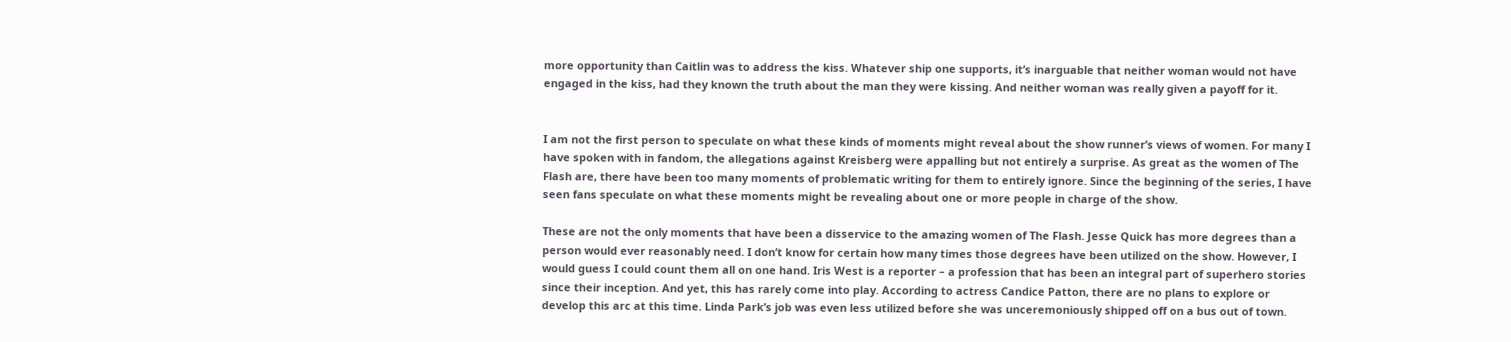more opportunity than Caitlin was to address the kiss. Whatever ship one supports, it’s inarguable that neither woman would not have engaged in the kiss, had they known the truth about the man they were kissing. And neither woman was really given a payoff for it.


I am not the first person to speculate on what these kinds of moments might reveal about the show runner’s views of women. For many I have spoken with in fandom, the allegations against Kreisberg were appalling but not entirely a surprise. As great as the women of The Flash are, there have been too many moments of problematic writing for them to entirely ignore. Since the beginning of the series, I have seen fans speculate on what these moments might be revealing about one or more people in charge of the show.

These are not the only moments that have been a disservice to the amazing women of The Flash. Jesse Quick has more degrees than a person would ever reasonably need. I don’t know for certain how many times those degrees have been utilized on the show. However, I would guess I could count them all on one hand. Iris West is a reporter – a profession that has been an integral part of superhero stories since their inception. And yet, this has rarely come into play. According to actress Candice Patton, there are no plans to explore or develop this arc at this time. Linda Park’s job was even less utilized before she was unceremoniously shipped off on a bus out of town.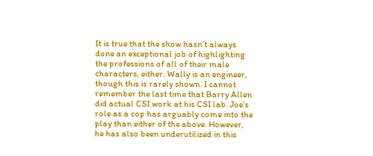It is true that the show hasn’t always done an exceptional job of highlighting the professions of all of their male characters, either. Wally is an engineer, though this is rarely shown. I cannot remember the last time that Barry Allen did actual CSI work at his CSI lab. Joe’s role as a cop has arguably come into the play than either of the above. However, he has also been underutilized in this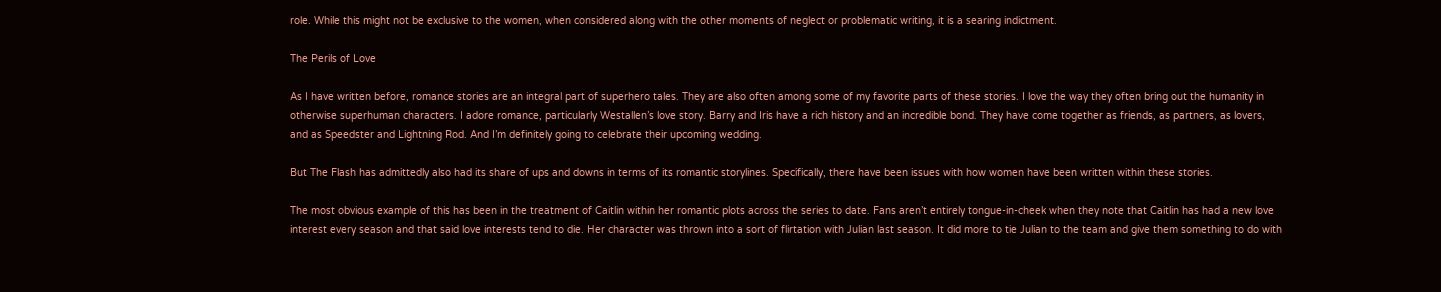role. While this might not be exclusive to the women, when considered along with the other moments of neglect or problematic writing, it is a searing indictment.

The Perils of Love

As I have written before, romance stories are an integral part of superhero tales. They are also often among some of my favorite parts of these stories. I love the way they often bring out the humanity in otherwise superhuman characters. I adore romance, particularly Westallen’s love story. Barry and Iris have a rich history and an incredible bond. They have come together as friends, as partners, as lovers, and as Speedster and Lightning Rod. And I’m definitely going to celebrate their upcoming wedding.

But The Flash has admittedly also had its share of ups and downs in terms of its romantic storylines. Specifically, there have been issues with how women have been written within these stories.

The most obvious example of this has been in the treatment of Caitlin within her romantic plots across the series to date. Fans aren’t entirely tongue-in-cheek when they note that Caitlin has had a new love interest every season and that said love interests tend to die. Her character was thrown into a sort of flirtation with Julian last season. It did more to tie Julian to the team and give them something to do with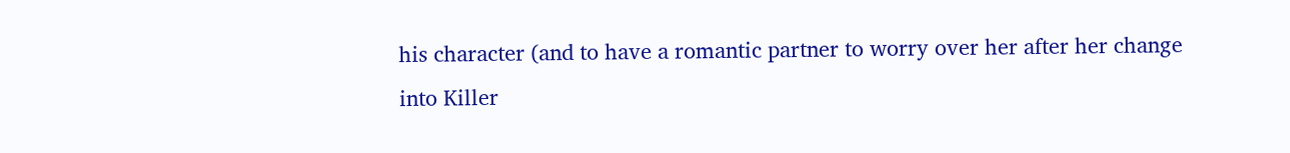his character (and to have a romantic partner to worry over her after her change into Killer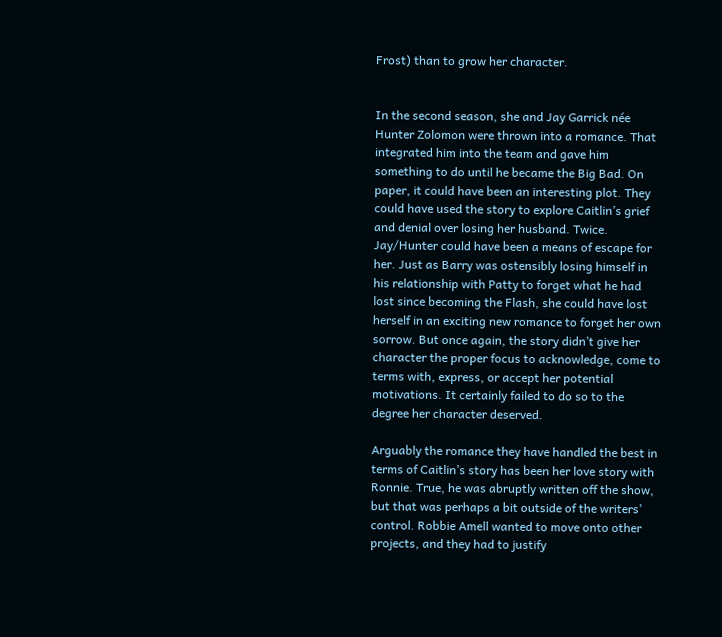Frost) than to grow her character.


In the second season, she and Jay Garrick née Hunter Zolomon were thrown into a romance. That integrated him into the team and gave him something to do until he became the Big Bad. On paper, it could have been an interesting plot. They could have used the story to explore Caitlin’s grief and denial over losing her husband. Twice. Jay/Hunter could have been a means of escape for her. Just as Barry was ostensibly losing himself in his relationship with Patty to forget what he had lost since becoming the Flash, she could have lost herself in an exciting new romance to forget her own sorrow. But once again, the story didn’t give her character the proper focus to acknowledge, come to terms with, express, or accept her potential motivations. It certainly failed to do so to the degree her character deserved.

Arguably the romance they have handled the best in terms of Caitlin’s story has been her love story with Ronnie. True, he was abruptly written off the show, but that was perhaps a bit outside of the writers’ control. Robbie Amell wanted to move onto other projects, and they had to justify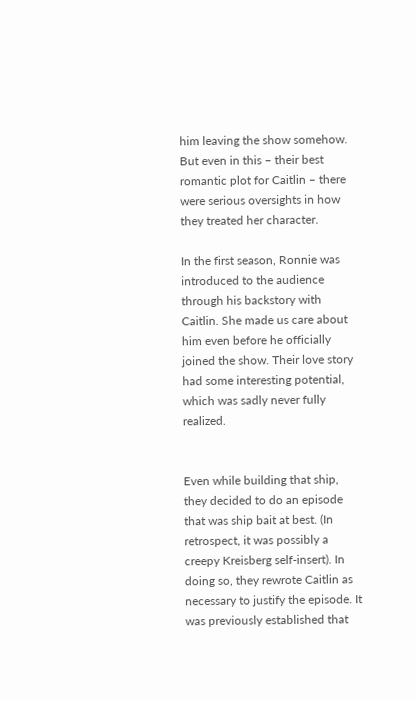him leaving the show somehow. But even in this – their best romantic plot for Caitlin – there were serious oversights in how they treated her character.

In the first season, Ronnie was introduced to the audience through his backstory with Caitlin. She made us care about him even before he officially joined the show. Their love story had some interesting potential, which was sadly never fully realized.


Even while building that ship, they decided to do an episode that was ship bait at best. (In retrospect, it was possibly a creepy Kreisberg self-insert). In doing so, they rewrote Caitlin as necessary to justify the episode. It was previously established that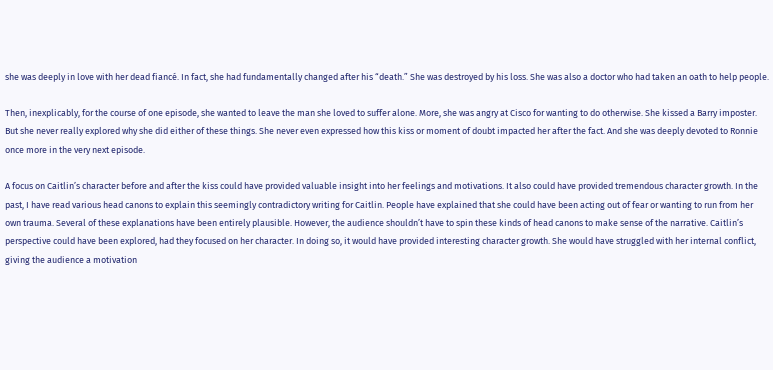she was deeply in love with her dead fiancé. In fact, she had fundamentally changed after his “death.” She was destroyed by his loss. She was also a doctor who had taken an oath to help people.

Then, inexplicably, for the course of one episode, she wanted to leave the man she loved to suffer alone. More, she was angry at Cisco for wanting to do otherwise. She kissed a Barry imposter. But she never really explored why she did either of these things. She never even expressed how this kiss or moment of doubt impacted her after the fact. And she was deeply devoted to Ronnie once more in the very next episode.

A focus on Caitlin’s character before and after the kiss could have provided valuable insight into her feelings and motivations. It also could have provided tremendous character growth. In the past, I have read various head canons to explain this seemingly contradictory writing for Caitlin. People have explained that she could have been acting out of fear or wanting to run from her own trauma. Several of these explanations have been entirely plausible. However, the audience shouldn’t have to spin these kinds of head canons to make sense of the narrative. Caitlin’s perspective could have been explored, had they focused on her character. In doing so, it would have provided interesting character growth. She would have struggled with her internal conflict, giving the audience a motivation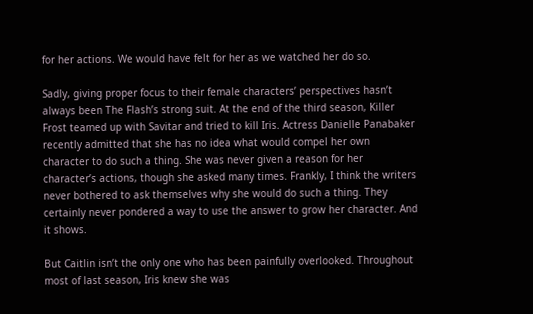for her actions. We would have felt for her as we watched her do so.

Sadly, giving proper focus to their female characters’ perspectives hasn’t always been The Flash’s strong suit. At the end of the third season, Killer Frost teamed up with Savitar and tried to kill Iris. Actress Danielle Panabaker recently admitted that she has no idea what would compel her own character to do such a thing. She was never given a reason for her character’s actions, though she asked many times. Frankly, I think the writers never bothered to ask themselves why she would do such a thing. They certainly never pondered a way to use the answer to grow her character. And it shows.

But Caitlin isn’t the only one who has been painfully overlooked. Throughout most of last season, Iris knew she was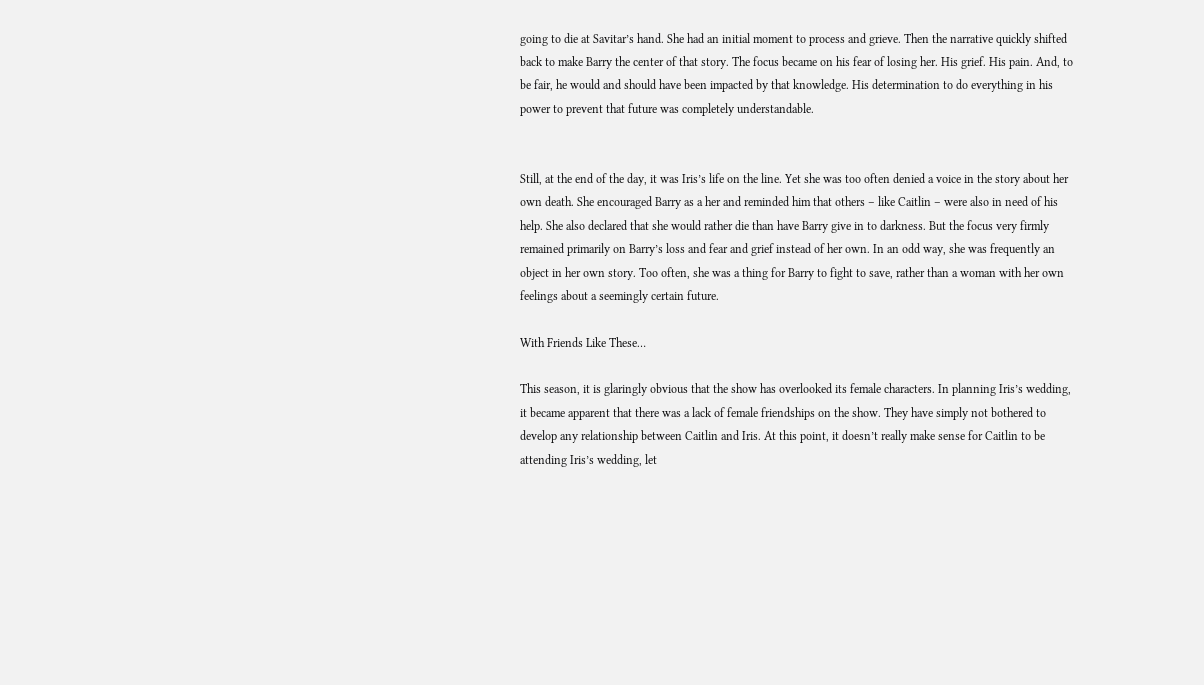going to die at Savitar’s hand. She had an initial moment to process and grieve. Then the narrative quickly shifted back to make Barry the center of that story. The focus became on his fear of losing her. His grief. His pain. And, to be fair, he would and should have been impacted by that knowledge. His determination to do everything in his power to prevent that future was completely understandable.


Still, at the end of the day, it was Iris’s life on the line. Yet she was too often denied a voice in the story about her own death. She encouraged Barry as a her and reminded him that others – like Caitlin – were also in need of his help. She also declared that she would rather die than have Barry give in to darkness. But the focus very firmly remained primarily on Barry’s loss and fear and grief instead of her own. In an odd way, she was frequently an object in her own story. Too often, she was a thing for Barry to fight to save, rather than a woman with her own feelings about a seemingly certain future.

With Friends Like These…

This season, it is glaringly obvious that the show has overlooked its female characters. In planning Iris’s wedding, it became apparent that there was a lack of female friendships on the show. They have simply not bothered to develop any relationship between Caitlin and Iris. At this point, it doesn’t really make sense for Caitlin to be attending Iris’s wedding, let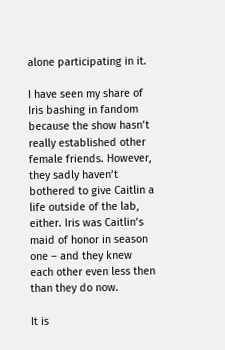alone participating in it.

I have seen my share of Iris bashing in fandom because the show hasn’t really established other female friends. However, they sadly haven’t bothered to give Caitlin a life outside of the lab, either. Iris was Caitlin’s maid of honor in season one – and they knew each other even less then than they do now.

It is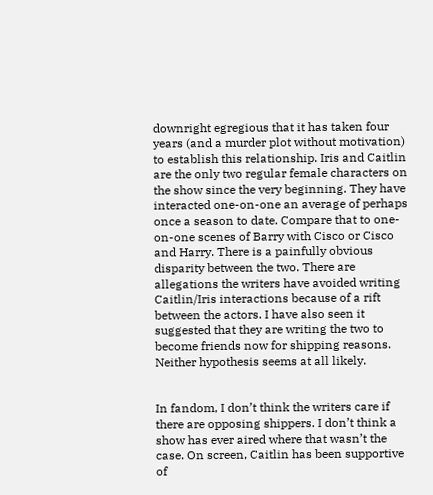downright egregious that it has taken four years (and a murder plot without motivation) to establish this relationship. Iris and Caitlin are the only two regular female characters on the show since the very beginning. They have interacted one-on-one an average of perhaps once a season to date. Compare that to one-on-one scenes of Barry with Cisco or Cisco and Harry. There is a painfully obvious disparity between the two. There are allegations the writers have avoided writing Caitlin/Iris interactions because of a rift between the actors. I have also seen it suggested that they are writing the two to become friends now for shipping reasons. Neither hypothesis seems at all likely.


In fandom, I don’t think the writers care if there are opposing shippers. I don’t think a show has ever aired where that wasn’t the case. On screen, Caitlin has been supportive of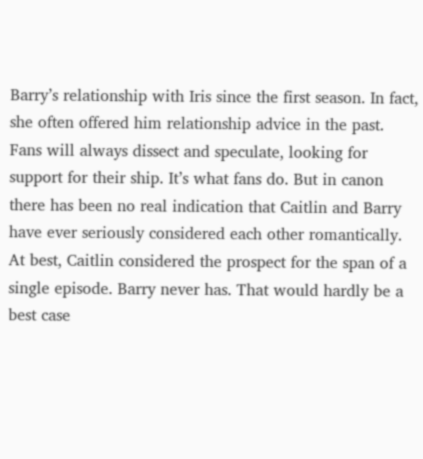Barry’s relationship with Iris since the first season. In fact, she often offered him relationship advice in the past. Fans will always dissect and speculate, looking for support for their ship. It’s what fans do. But in canon there has been no real indication that Caitlin and Barry have ever seriously considered each other romantically. At best, Caitlin considered the prospect for the span of a single episode. Barry never has. That would hardly be a best case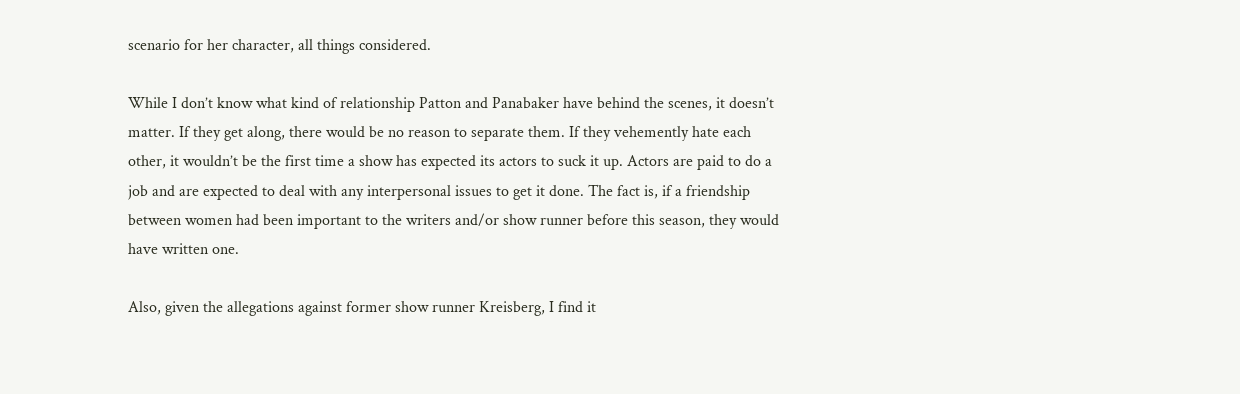scenario for her character, all things considered.

While I don’t know what kind of relationship Patton and Panabaker have behind the scenes, it doesn’t matter. If they get along, there would be no reason to separate them. If they vehemently hate each other, it wouldn’t be the first time a show has expected its actors to suck it up. Actors are paid to do a job and are expected to deal with any interpersonal issues to get it done. The fact is, if a friendship between women had been important to the writers and/or show runner before this season, they would have written one.

Also, given the allegations against former show runner Kreisberg, I find it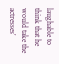laughable to think that he would take the actresses’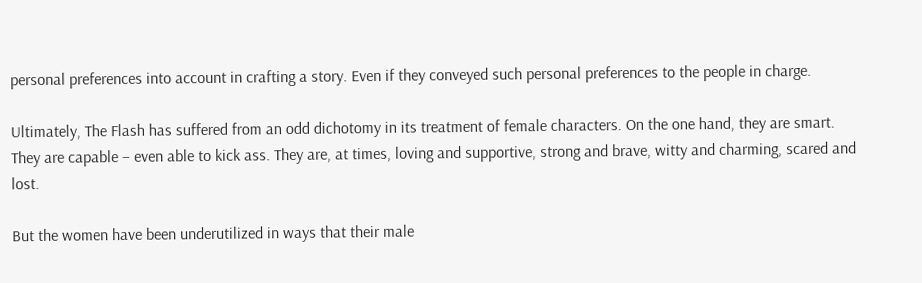personal preferences into account in crafting a story. Even if they conveyed such personal preferences to the people in charge.

Ultimately, The Flash has suffered from an odd dichotomy in its treatment of female characters. On the one hand, they are smart. They are capable – even able to kick ass. They are, at times, loving and supportive, strong and brave, witty and charming, scared and lost.

But the women have been underutilized in ways that their male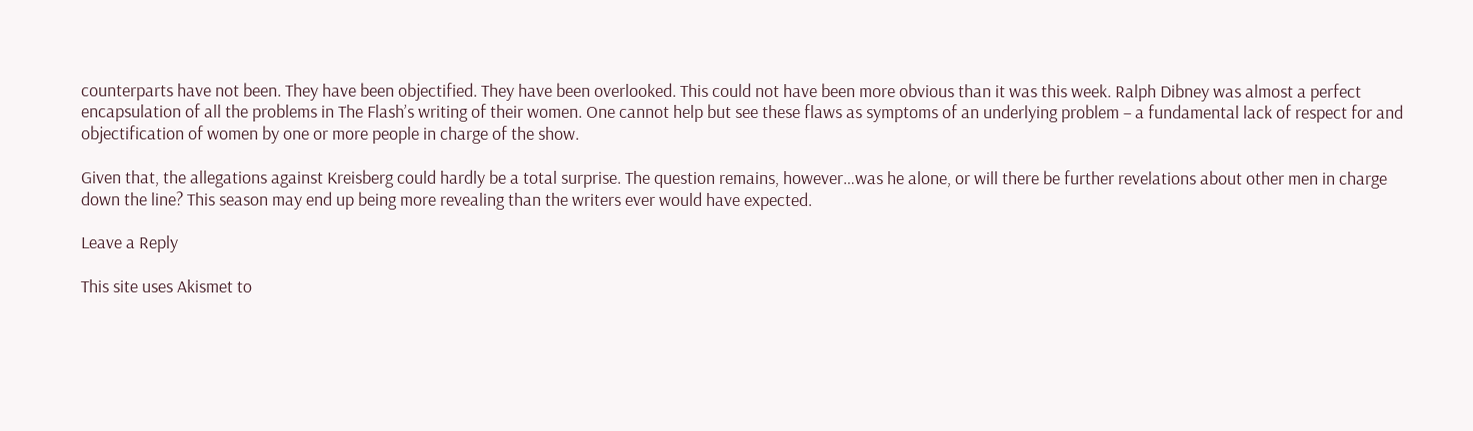counterparts have not been. They have been objectified. They have been overlooked. This could not have been more obvious than it was this week. Ralph Dibney was almost a perfect encapsulation of all the problems in The Flash’s writing of their women. One cannot help but see these flaws as symptoms of an underlying problem – a fundamental lack of respect for and objectification of women by one or more people in charge of the show.

Given that, the allegations against Kreisberg could hardly be a total surprise. The question remains, however…was he alone, or will there be further revelations about other men in charge down the line? This season may end up being more revealing than the writers ever would have expected.

Leave a Reply

This site uses Akismet to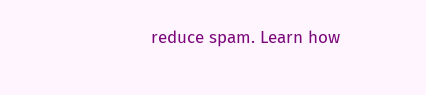reduce spam. Learn how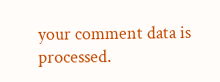your comment data is processed.